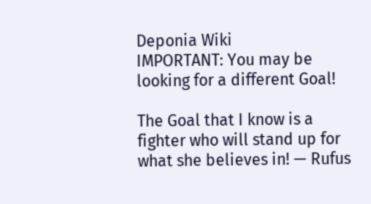Deponia Wiki
IMPORTANT: You may be looking for a different Goal!

The Goal that I know is a fighter who will stand up for what she believes in! — Rufus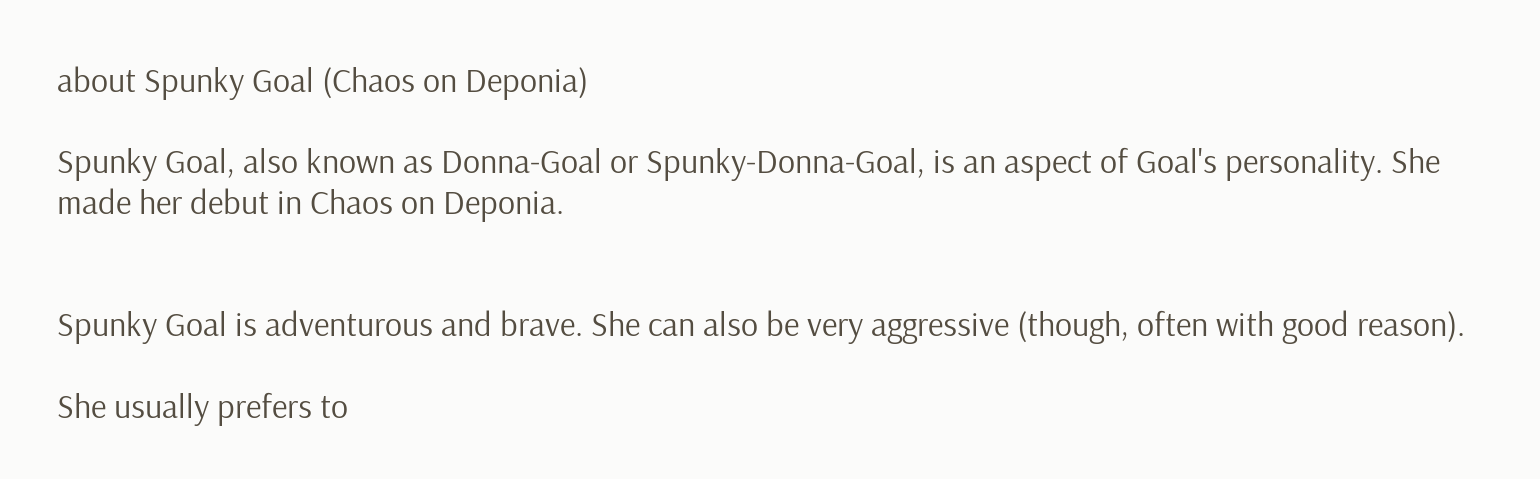about Spunky Goal (Chaos on Deponia)

Spunky Goal, also known as Donna-Goal or Spunky-Donna-Goal, is an aspect of Goal's personality. She made her debut in Chaos on Deponia.


Spunky Goal is adventurous and brave. She can also be very aggressive (though, often with good reason).

She usually prefers to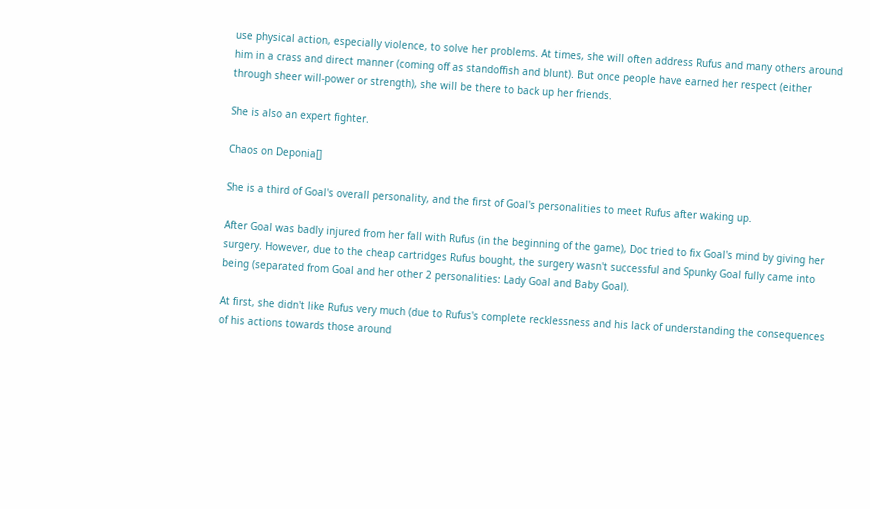use physical action, especially violence, to solve her problems. At times, she will often address Rufus and many others around him in a crass and direct manner (coming off as standoffish and blunt). But once people have earned her respect (either through sheer will-power or strength), she will be there to back up her friends.

She is also an expert fighter.

Chaos on Deponia[]

She is a third of Goal's overall personality, and the first of Goal's personalities to meet Rufus after waking up.

After Goal was badly injured from her fall with Rufus (in the beginning of the game), Doc tried to fix Goal's mind by giving her surgery. However, due to the cheap cartridges Rufus bought, the surgery wasn't successful and Spunky Goal fully came into being (separated from Goal and her other 2 personalities: Lady Goal and Baby Goal).

At first, she didn't like Rufus very much (due to Rufus's complete recklessness and his lack of understanding the consequences of his actions towards those around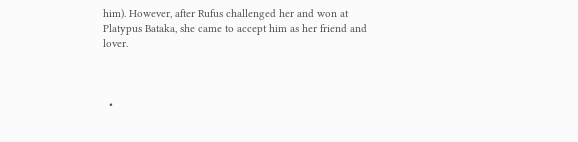him). However, after Rufus challenged her and won at Platypus Bataka, she came to accept him as her friend and lover.



  •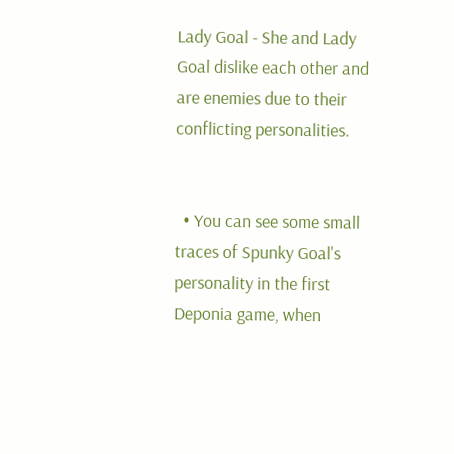Lady Goal - She and Lady Goal dislike each other and are enemies due to their conflicting personalities.


  • You can see some small traces of Spunky Goal's personality in the first Deponia game, when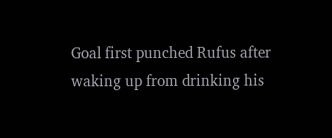Goal first punched Rufus after waking up from drinking his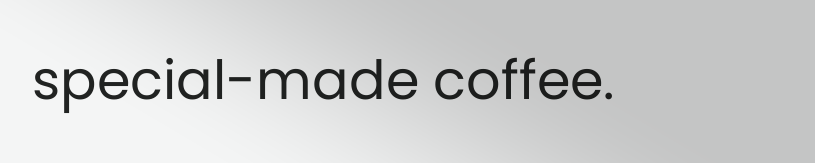special-made coffee.